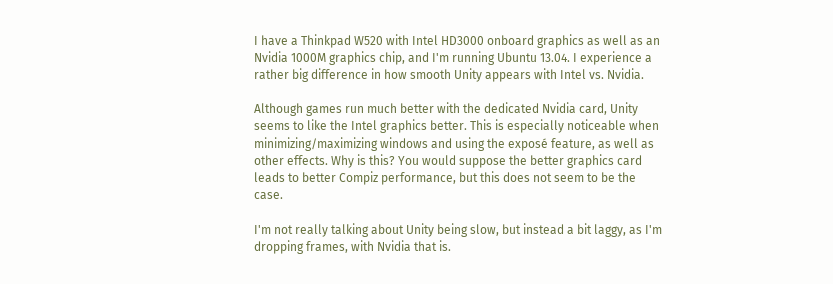I have a Thinkpad W520 with Intel HD3000 onboard graphics as well as an Nvidia 1000M graphics chip, and I'm running Ubuntu 13.04. I experience a rather big difference in how smooth Unity appears with Intel vs. Nvidia.

Although games run much better with the dedicated Nvidia card, Unity seems to like the Intel graphics better. This is especially noticeable when minimizing/maximizing windows and using the exposé feature, as well as other effects. Why is this? You would suppose the better graphics card leads to better Compiz performance, but this does not seem to be the case.

I'm not really talking about Unity being slow, but instead a bit laggy, as I'm dropping frames, with Nvidia that is.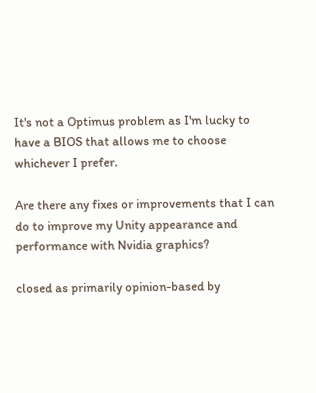It's not a Optimus problem as I'm lucky to have a BIOS that allows me to choose whichever I prefer.

Are there any fixes or improvements that I can do to improve my Unity appearance and performance with Nvidia graphics?

closed as primarily opinion-based by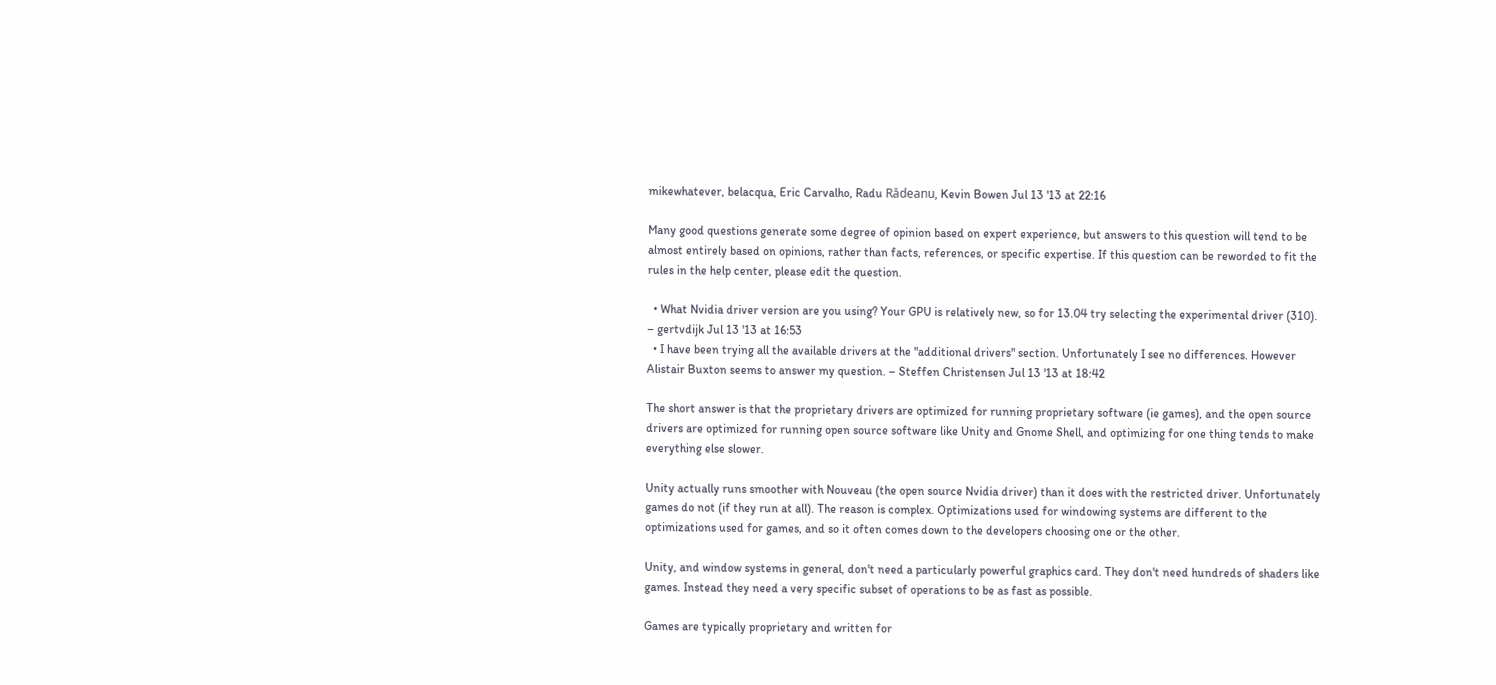mikewhatever, belacqua, Eric Carvalho, Radu Rădeanu, Kevin Bowen Jul 13 '13 at 22:16

Many good questions generate some degree of opinion based on expert experience, but answers to this question will tend to be almost entirely based on opinions, rather than facts, references, or specific expertise. If this question can be reworded to fit the rules in the help center, please edit the question.

  • What Nvidia driver version are you using? Your GPU is relatively new, so for 13.04 try selecting the experimental driver (310). – gertvdijk Jul 13 '13 at 16:53
  • I have been trying all the available drivers at the "additional drivers" section. Unfortunately I see no differences. However Alistair Buxton seems to answer my question. – Steffen Christensen Jul 13 '13 at 18:42

The short answer is that the proprietary drivers are optimized for running proprietary software (ie games), and the open source drivers are optimized for running open source software like Unity and Gnome Shell, and optimizing for one thing tends to make everything else slower.

Unity actually runs smoother with Nouveau (the open source Nvidia driver) than it does with the restricted driver. Unfortunately games do not (if they run at all). The reason is complex. Optimizations used for windowing systems are different to the optimizations used for games, and so it often comes down to the developers choosing one or the other.

Unity, and window systems in general, don't need a particularly powerful graphics card. They don't need hundreds of shaders like games. Instead they need a very specific subset of operations to be as fast as possible.

Games are typically proprietary and written for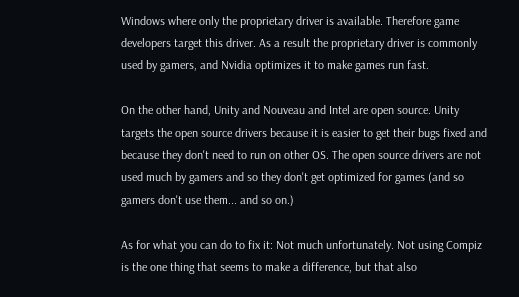Windows where only the proprietary driver is available. Therefore game developers target this driver. As a result the proprietary driver is commonly used by gamers, and Nvidia optimizes it to make games run fast.

On the other hand, Unity and Nouveau and Intel are open source. Unity targets the open source drivers because it is easier to get their bugs fixed and because they don't need to run on other OS. The open source drivers are not used much by gamers and so they don't get optimized for games (and so gamers don't use them... and so on.)

As for what you can do to fix it: Not much unfortunately. Not using Compiz is the one thing that seems to make a difference, but that also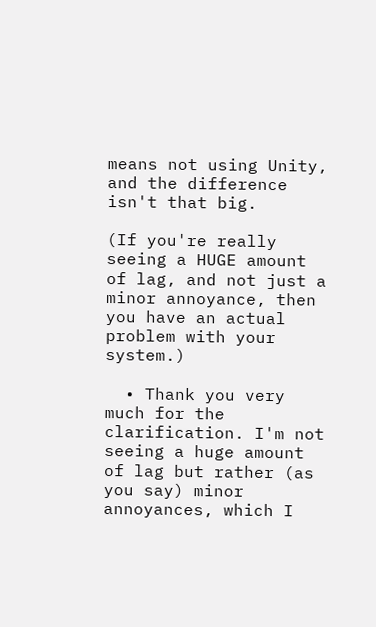means not using Unity, and the difference isn't that big.

(If you're really seeing a HUGE amount of lag, and not just a minor annoyance, then you have an actual problem with your system.)

  • Thank you very much for the clarification. I'm not seeing a huge amount of lag but rather (as you say) minor annoyances, which I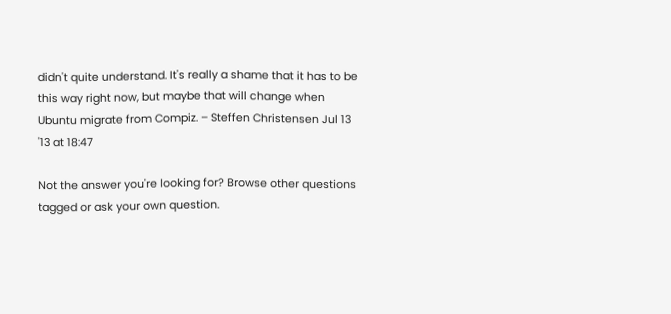didn't quite understand. It's really a shame that it has to be this way right now, but maybe that will change when Ubuntu migrate from Compiz. – Steffen Christensen Jul 13 '13 at 18:47

Not the answer you're looking for? Browse other questions tagged or ask your own question.